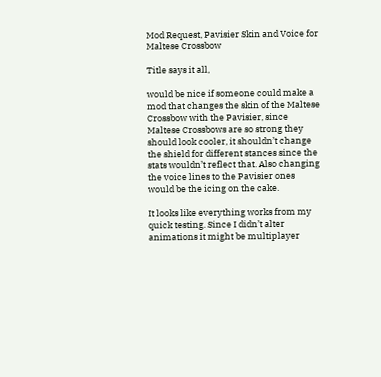Mod Request, Pavisier Skin and Voice for Maltese Crossbow

Title says it all,

would be nice if someone could make a mod that changes the skin of the Maltese Crossbow with the Pavisier, since Maltese Crossbows are so strong they should look cooler, it shouldn’t change the shield for different stances since the stats wouldn’t reflect that. Also changing the voice lines to the Pavisier ones would be the icing on the cake.

It looks like everything works from my quick testing. Since I didn’t alter animations it might be multiplayer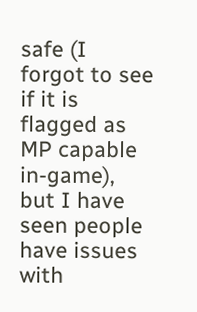safe (I forgot to see if it is flagged as MP capable in-game), but I have seen people have issues with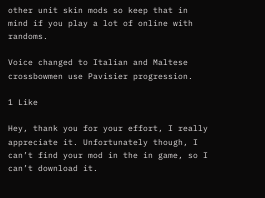other unit skin mods so keep that in mind if you play a lot of online with randoms.

Voice changed to Italian and Maltese crossbowmen use Pavisier progression.

1 Like

Hey, thank you for your effort, I really appreciate it. Unfortunately though, I can’t find your mod in the in game, so I can’t download it.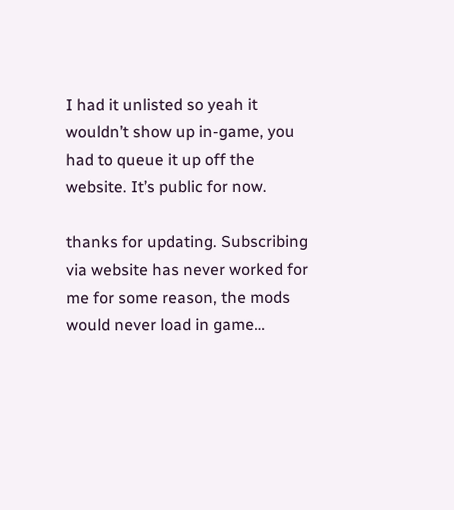I had it unlisted so yeah it wouldn’t show up in-game, you had to queue it up off the website. It’s public for now.

thanks for updating. Subscribing via website has never worked for me for some reason, the mods would never load in game…